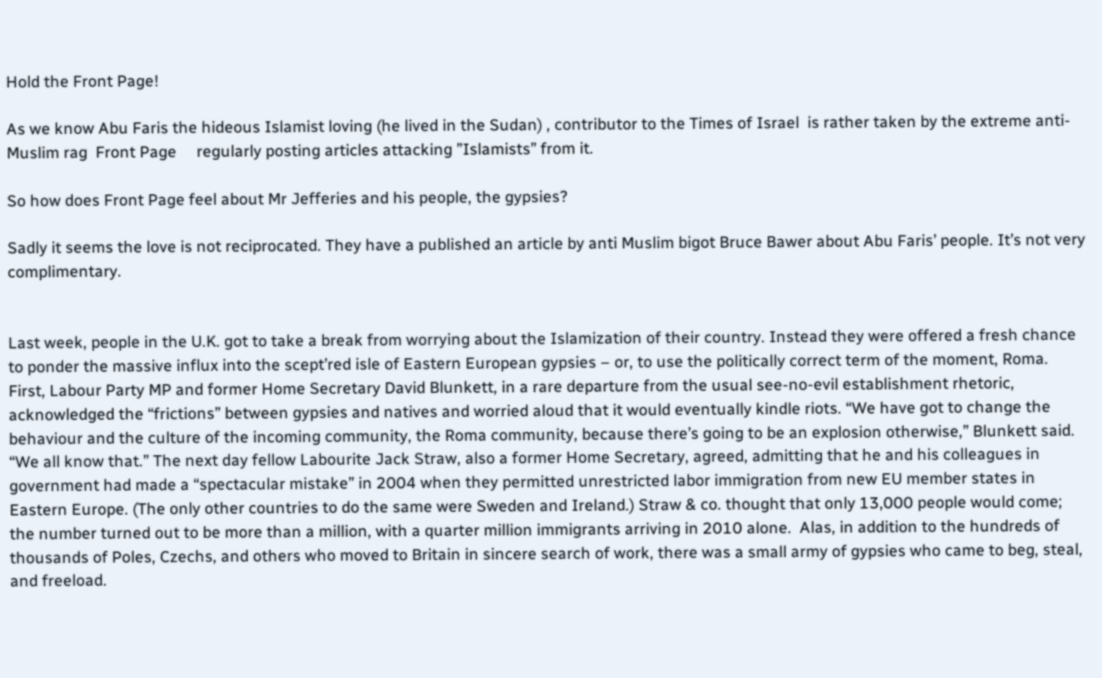Hold the Front Page!

As we know Abu Faris the hideous Islamist loving (he lived in the Sudan) , contributor to the Times of Israel  is rather taken by the extreme anti-Muslim rag  Front Page     regularly posting articles attacking ”Islamists” from it.

So how does Front Page feel about Mr Jefferies and his people, the gypsies?

Sadly it seems the love is not reciprocated. They have a published an article by anti Muslim bigot Bruce Bawer about Abu Faris’ people. It’s not very complimentary.


Last week, people in the U.K. got to take a break from worrying about the Islamization of their country. Instead they were offered a fresh chance to ponder the massive influx into the scept’red isle of Eastern European gypsies – or, to use the politically correct term of the moment, Roma. First, Labour Party MP and former Home Secretary David Blunkett, in a rare departure from the usual see-no-evil establishment rhetoric, acknowledged the “frictions” between gypsies and natives and worried aloud that it would eventually kindle riots. “We have got to change the behaviour and the culture of the incoming community, the Roma community, because there’s going to be an explosion otherwise,” Blunkett said. “We all know that.” The next day fellow Labourite Jack Straw, also a former Home Secretary, agreed, admitting that he and his colleagues in government had made a “spectacular mistake” in 2004 when they permitted unrestricted labor immigration from new EU member states in Eastern Europe. (The only other countries to do the same were Sweden and Ireland.) Straw & co. thought that only 13,000 people would come; the number turned out to be more than a million, with a quarter million immigrants arriving in 2010 alone.  Alas, in addition to the hundreds of thousands of Poles, Czechs, and others who moved to Britain in sincere search of work, there was a small army of gypsies who came to beg, steal, and freeload.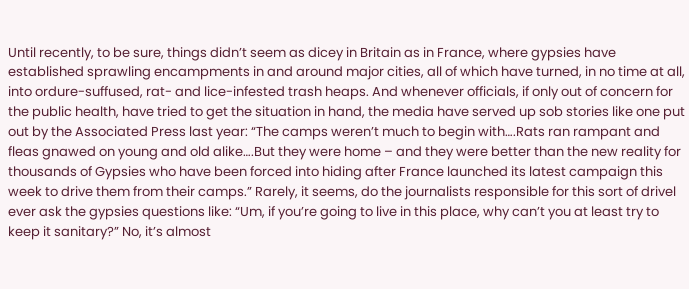Until recently, to be sure, things didn’t seem as dicey in Britain as in France, where gypsies have established sprawling encampments in and around major cities, all of which have turned, in no time at all, into ordure-suffused, rat- and lice-infested trash heaps. And whenever officials, if only out of concern for the public health, have tried to get the situation in hand, the media have served up sob stories like one put out by the Associated Press last year: “The camps weren’t much to begin with….Rats ran rampant and fleas gnawed on young and old alike….But they were home – and they were better than the new reality for thousands of Gypsies who have been forced into hiding after France launched its latest campaign this week to drive them from their camps.” Rarely, it seems, do the journalists responsible for this sort of drivel ever ask the gypsies questions like: “Um, if you’re going to live in this place, why can’t you at least try to keep it sanitary?” No, it’s almost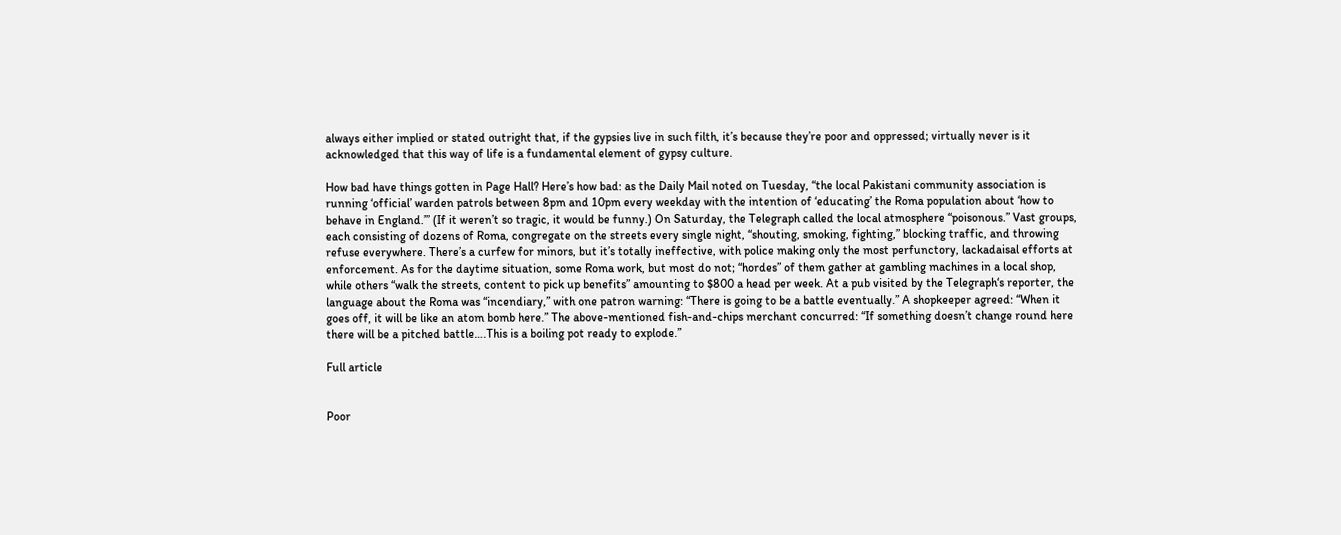always either implied or stated outright that, if the gypsies live in such filth, it’s because they’re poor and oppressed; virtually never is it acknowledged that this way of life is a fundamental element of gypsy culture.

How bad have things gotten in Page Hall? Here’s how bad: as the Daily Mail noted on Tuesday, “the local Pakistani community association is running ‘official’ warden patrols between 8pm and 10pm every weekday with the intention of ‘educating’ the Roma population about ‘how to behave in England.’” (If it weren’t so tragic, it would be funny.) On Saturday, the Telegraph called the local atmosphere “poisonous.” Vast groups, each consisting of dozens of Roma, congregate on the streets every single night, “shouting, smoking, fighting,” blocking traffic, and throwing refuse everywhere. There’s a curfew for minors, but it’s totally ineffective, with police making only the most perfunctory, lackadaisal efforts at enforcement. As for the daytime situation, some Roma work, but most do not; “hordes” of them gather at gambling machines in a local shop, while others “walk the streets, content to pick up benefits” amounting to $800 a head per week. At a pub visited by the Telegraph‘s reporter, the language about the Roma was “incendiary,” with one patron warning: “There is going to be a battle eventually.” A shopkeeper agreed: “When it goes off, it will be like an atom bomb here.” The above-mentioned fish-and-chips merchant concurred: “If something doesn’t change round here there will be a pitched battle….This is a boiling pot ready to explode.”

Full article


Poor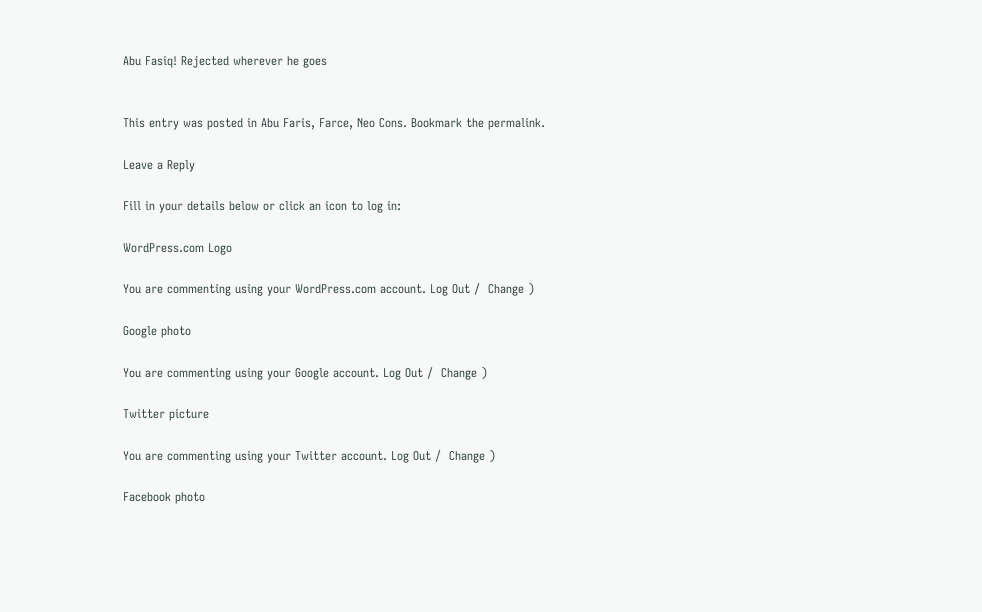Abu Fasiq! Rejected wherever he goes


This entry was posted in Abu Faris, Farce, Neo Cons. Bookmark the permalink.

Leave a Reply

Fill in your details below or click an icon to log in:

WordPress.com Logo

You are commenting using your WordPress.com account. Log Out /  Change )

Google photo

You are commenting using your Google account. Log Out /  Change )

Twitter picture

You are commenting using your Twitter account. Log Out /  Change )

Facebook photo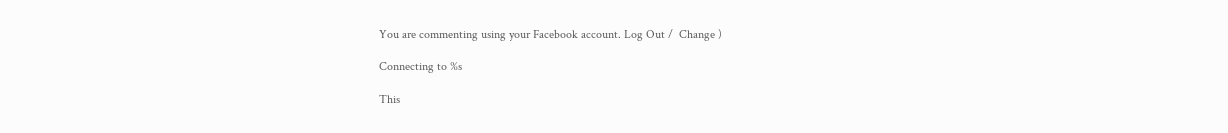You are commenting using your Facebook account. Log Out /  Change )

Connecting to %s

This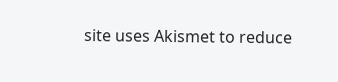site uses Akismet to reduce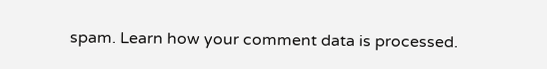spam. Learn how your comment data is processed.